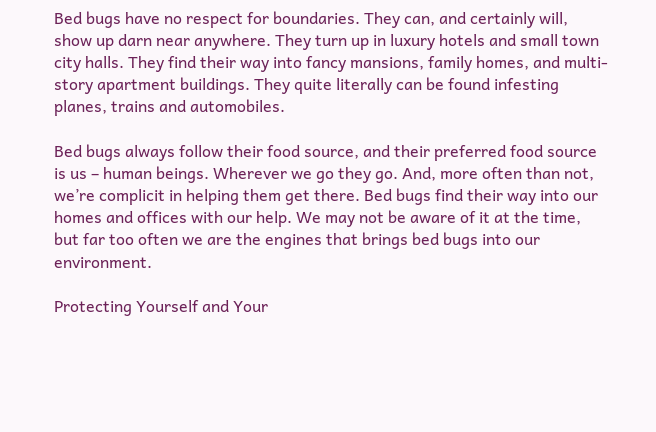Bed bugs have no respect for boundaries. They can, and certainly will, show up darn near anywhere. They turn up in luxury hotels and small town city halls. They find their way into fancy mansions, family homes, and multi-story apartment buildings. They quite literally can be found infesting planes, trains and automobiles.

Bed bugs always follow their food source, and their preferred food source is us – human beings. Wherever we go they go. And, more often than not, we’re complicit in helping them get there. Bed bugs find their way into our homes and offices with our help. We may not be aware of it at the time, but far too often we are the engines that brings bed bugs into our environment.

Protecting Yourself and Your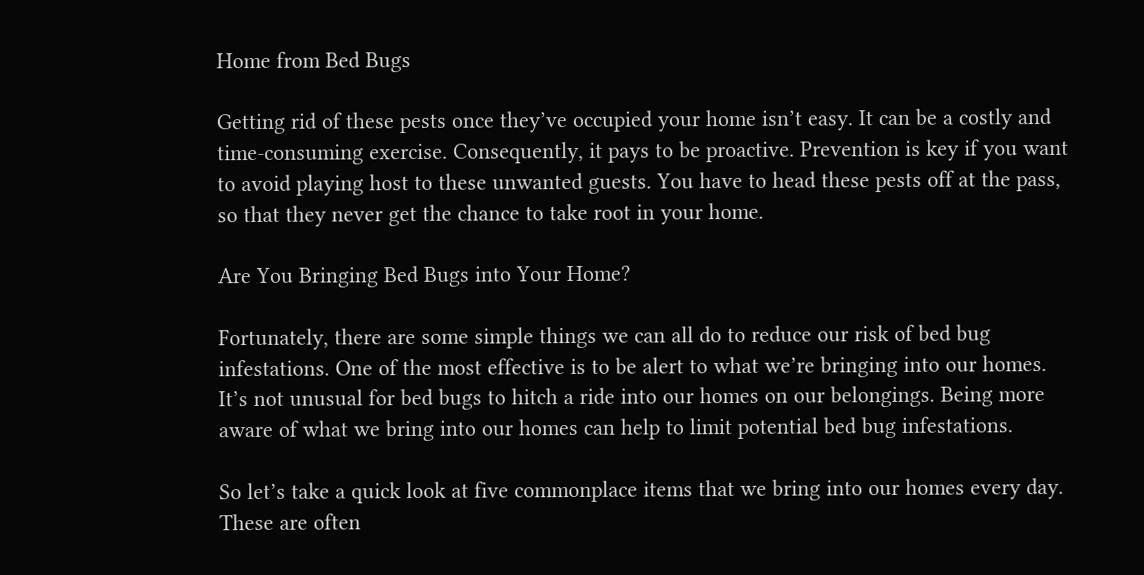Home from Bed Bugs

Getting rid of these pests once they’ve occupied your home isn’t easy. It can be a costly and time-consuming exercise. Consequently, it pays to be proactive. Prevention is key if you want to avoid playing host to these unwanted guests. You have to head these pests off at the pass, so that they never get the chance to take root in your home.

Are You Bringing Bed Bugs into Your Home?

Fortunately, there are some simple things we can all do to reduce our risk of bed bug infestations. One of the most effective is to be alert to what we’re bringing into our homes. It’s not unusual for bed bugs to hitch a ride into our homes on our belongings. Being more aware of what we bring into our homes can help to limit potential bed bug infestations.

So let’s take a quick look at five commonplace items that we bring into our homes every day. These are often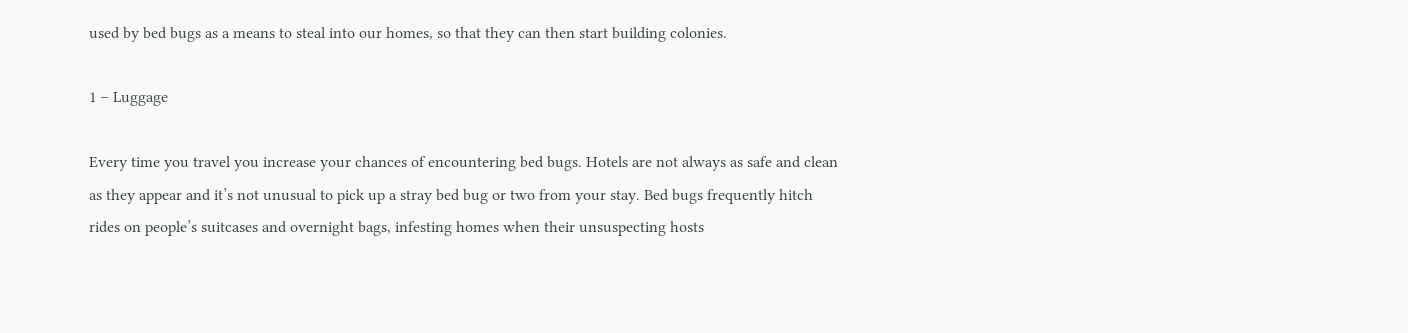used by bed bugs as a means to steal into our homes, so that they can then start building colonies.

1 – Luggage

Every time you travel you increase your chances of encountering bed bugs. Hotels are not always as safe and clean as they appear and it’s not unusual to pick up a stray bed bug or two from your stay. Bed bugs frequently hitch rides on people’s suitcases and overnight bags, infesting homes when their unsuspecting hosts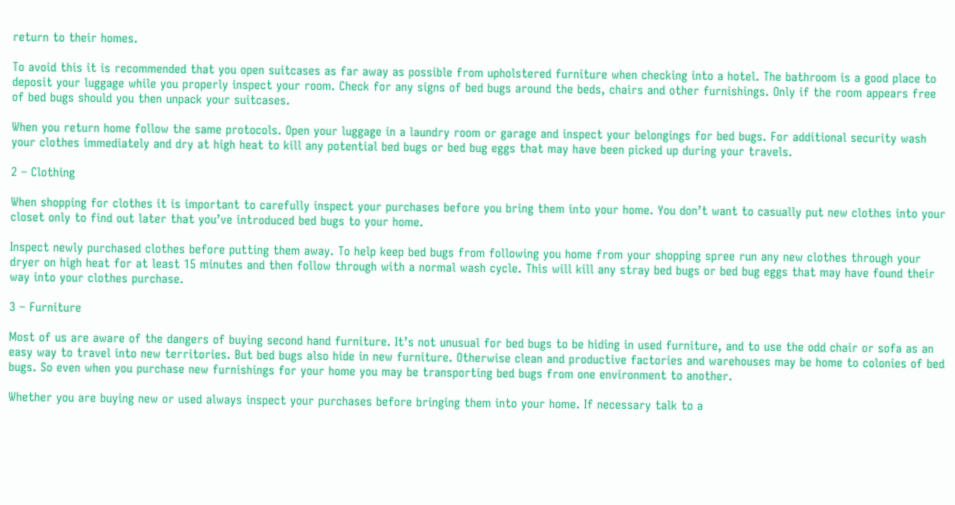return to their homes.

To avoid this it is recommended that you open suitcases as far away as possible from upholstered furniture when checking into a hotel. The bathroom is a good place to deposit your luggage while you properly inspect your room. Check for any signs of bed bugs around the beds, chairs and other furnishings. Only if the room appears free of bed bugs should you then unpack your suitcases.

When you return home follow the same protocols. Open your luggage in a laundry room or garage and inspect your belongings for bed bugs. For additional security wash your clothes immediately and dry at high heat to kill any potential bed bugs or bed bug eggs that may have been picked up during your travels.

2 – Clothing

When shopping for clothes it is important to carefully inspect your purchases before you bring them into your home. You don’t want to casually put new clothes into your closet only to find out later that you’ve introduced bed bugs to your home.

Inspect newly purchased clothes before putting them away. To help keep bed bugs from following you home from your shopping spree run any new clothes through your dryer on high heat for at least 15 minutes and then follow through with a normal wash cycle. This will kill any stray bed bugs or bed bug eggs that may have found their way into your clothes purchase.

3 – Furniture

Most of us are aware of the dangers of buying second hand furniture. It’s not unusual for bed bugs to be hiding in used furniture, and to use the odd chair or sofa as an easy way to travel into new territories. But bed bugs also hide in new furniture. Otherwise clean and productive factories and warehouses may be home to colonies of bed bugs. So even when you purchase new furnishings for your home you may be transporting bed bugs from one environment to another.

Whether you are buying new or used always inspect your purchases before bringing them into your home. If necessary talk to a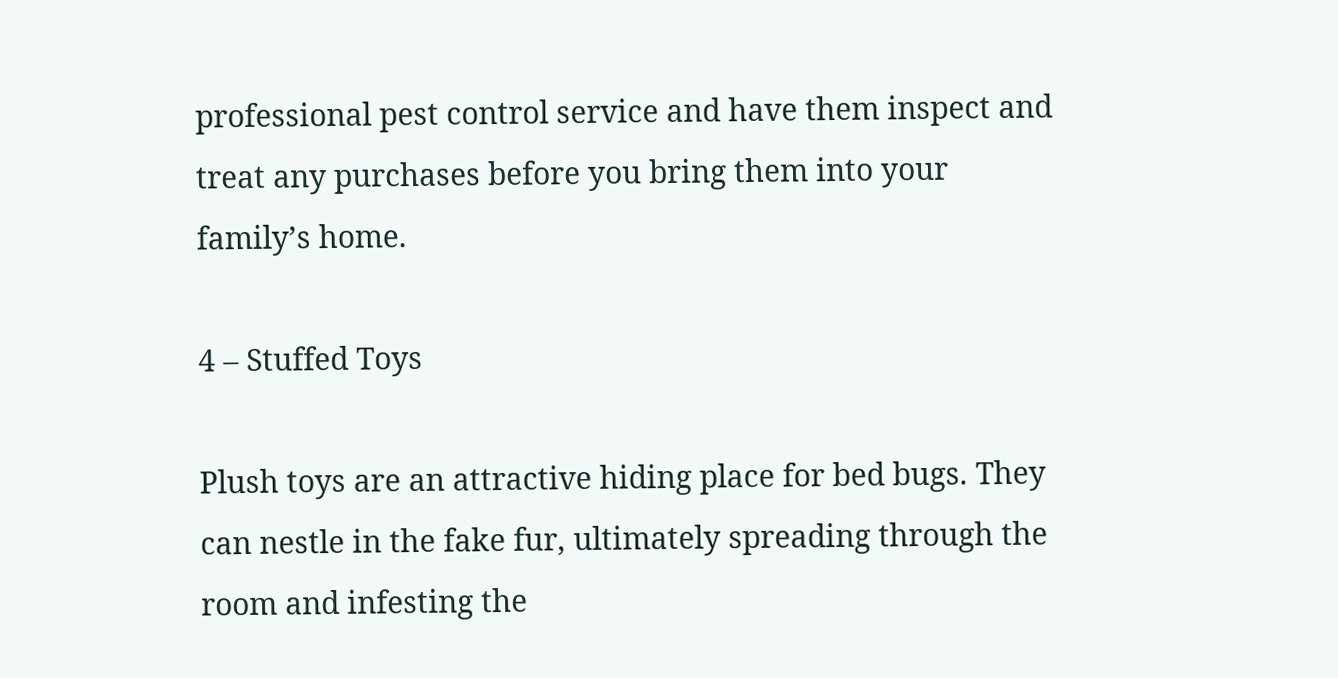professional pest control service and have them inspect and treat any purchases before you bring them into your family’s home.

4 – Stuffed Toys

Plush toys are an attractive hiding place for bed bugs. They can nestle in the fake fur, ultimately spreading through the room and infesting the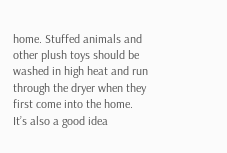home. Stuffed animals and other plush toys should be washed in high heat and run through the dryer when they first come into the home. It’s also a good idea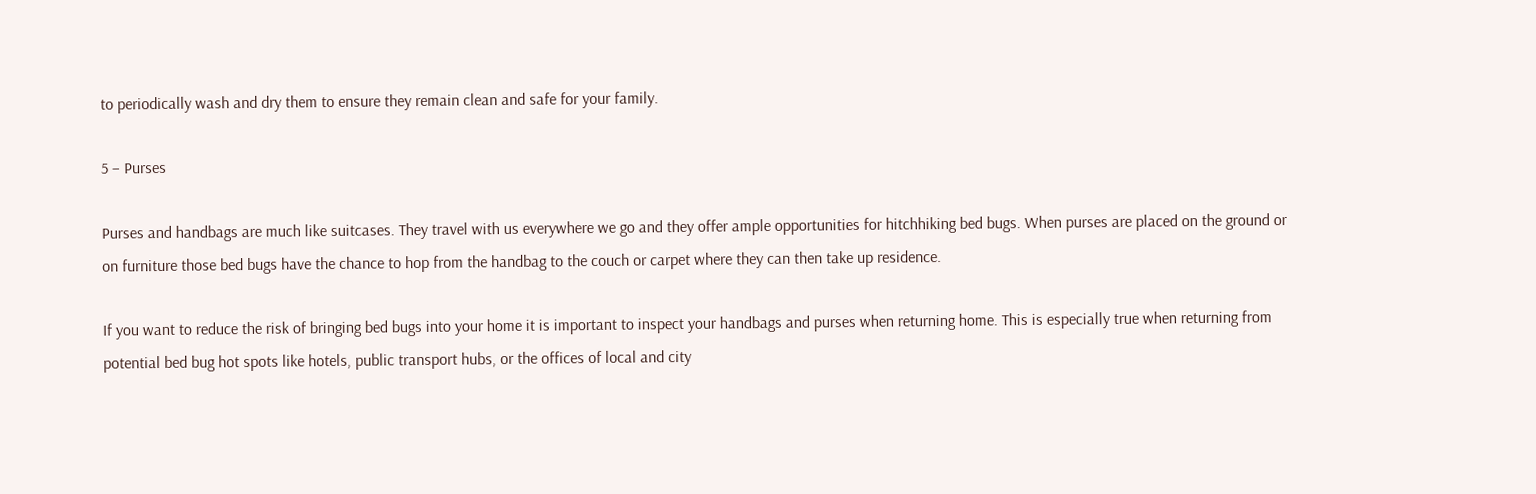to periodically wash and dry them to ensure they remain clean and safe for your family.

5 – Purses

Purses and handbags are much like suitcases. They travel with us everywhere we go and they offer ample opportunities for hitchhiking bed bugs. When purses are placed on the ground or on furniture those bed bugs have the chance to hop from the handbag to the couch or carpet where they can then take up residence.

If you want to reduce the risk of bringing bed bugs into your home it is important to inspect your handbags and purses when returning home. This is especially true when returning from potential bed bug hot spots like hotels, public transport hubs, or the offices of local and city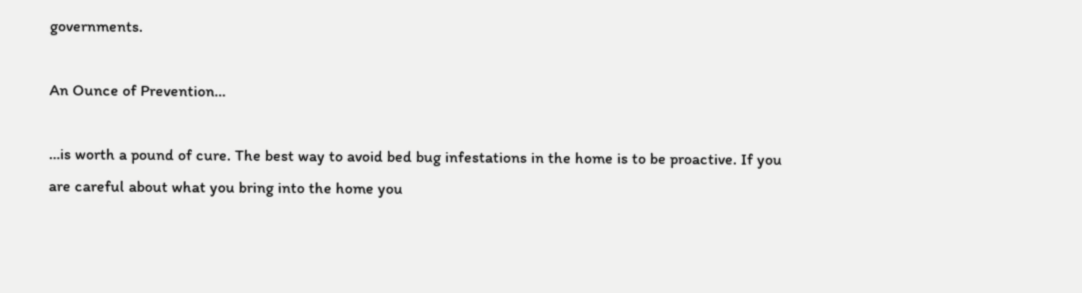governments.

An Ounce of Prevention…

…is worth a pound of cure. The best way to avoid bed bug infestations in the home is to be proactive. If you are careful about what you bring into the home you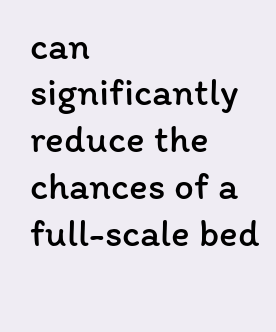can significantly reduce the chances of a full-scale bed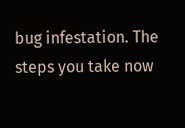bug infestation. The steps you take now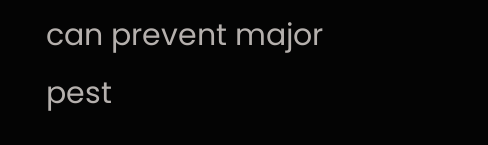can prevent major pest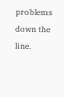problems down the line.